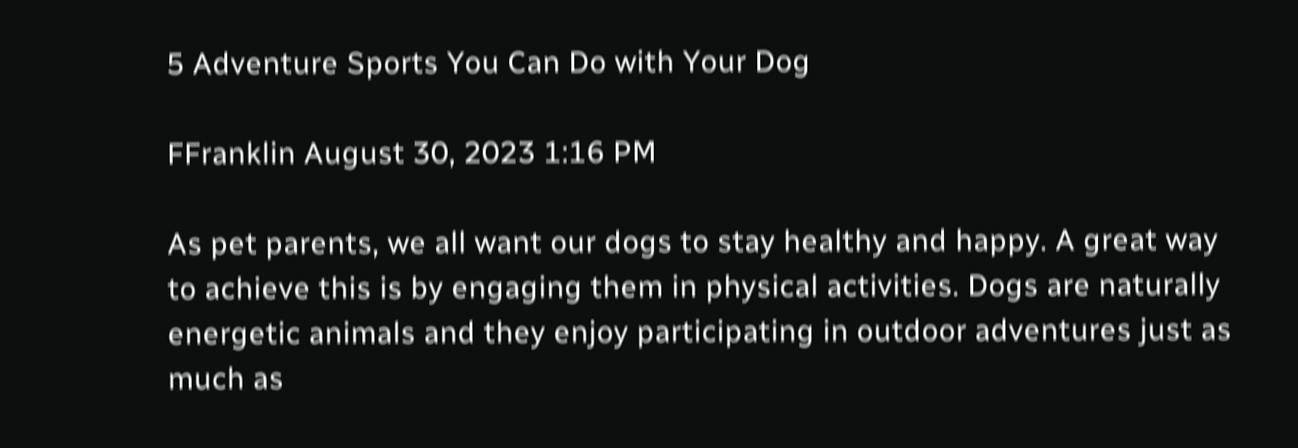5 Adventure Sports You Can Do with Your Dog

FFranklin August 30, 2023 1:16 PM

As pet parents, we all want our dogs to stay healthy and happy. A great way to achieve this is by engaging them in physical activities. Dogs are naturally energetic animals and they enjoy participating in outdoor adventures just as much as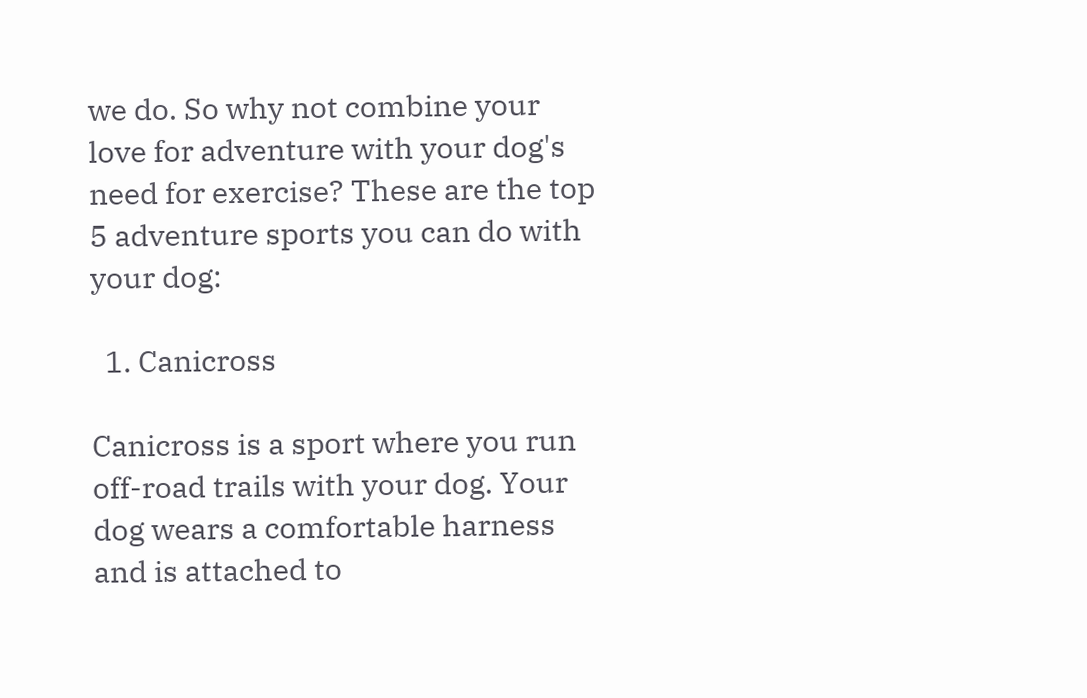we do. So why not combine your love for adventure with your dog's need for exercise? These are the top 5 adventure sports you can do with your dog:

  1. Canicross

Canicross is a sport where you run off-road trails with your dog. Your dog wears a comfortable harness and is attached to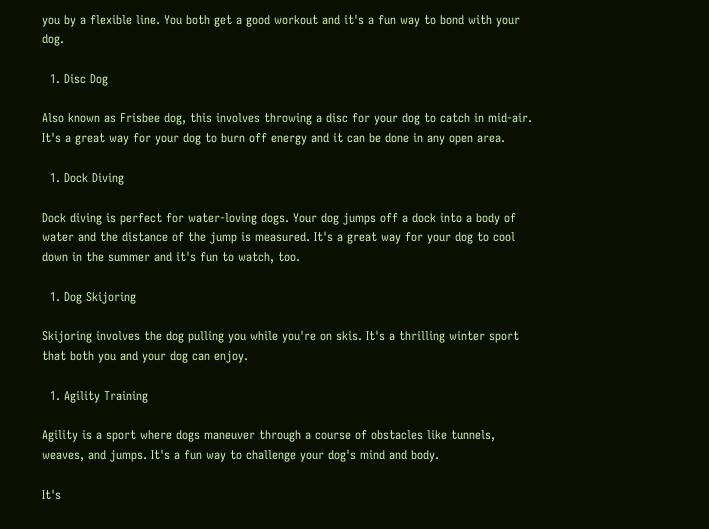you by a flexible line. You both get a good workout and it's a fun way to bond with your dog.

  1. Disc Dog

Also known as Frisbee dog, this involves throwing a disc for your dog to catch in mid-air. It's a great way for your dog to burn off energy and it can be done in any open area.

  1. Dock Diving

Dock diving is perfect for water-loving dogs. Your dog jumps off a dock into a body of water and the distance of the jump is measured. It's a great way for your dog to cool down in the summer and it's fun to watch, too.

  1. Dog Skijoring

Skijoring involves the dog pulling you while you're on skis. It's a thrilling winter sport that both you and your dog can enjoy.

  1. Agility Training

Agility is a sport where dogs maneuver through a course of obstacles like tunnels, weaves, and jumps. It's a fun way to challenge your dog's mind and body.

It's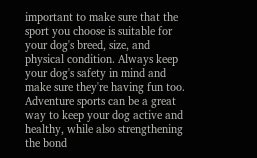important to make sure that the sport you choose is suitable for your dog's breed, size, and physical condition. Always keep your dog's safety in mind and make sure they're having fun too. Adventure sports can be a great way to keep your dog active and healthy, while also strengthening the bond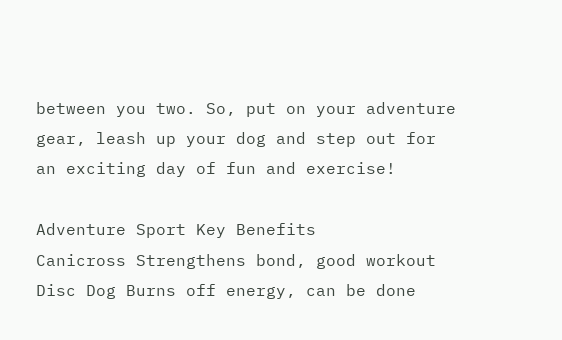between you two. So, put on your adventure gear, leash up your dog and step out for an exciting day of fun and exercise!

Adventure Sport Key Benefits
Canicross Strengthens bond, good workout
Disc Dog Burns off energy, can be done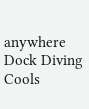anywhere
Dock Diving Cools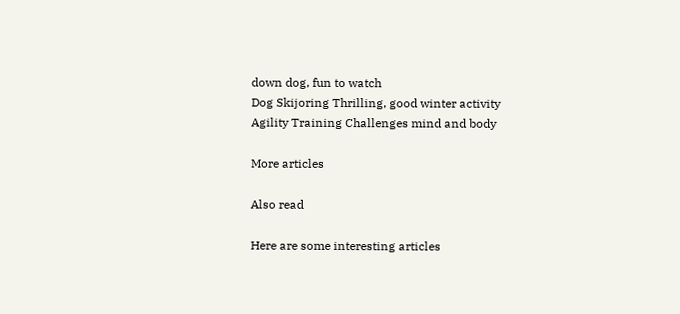down dog, fun to watch
Dog Skijoring Thrilling, good winter activity
Agility Training Challenges mind and body

More articles

Also read

Here are some interesting articles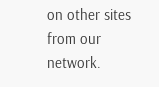on other sites from our network.